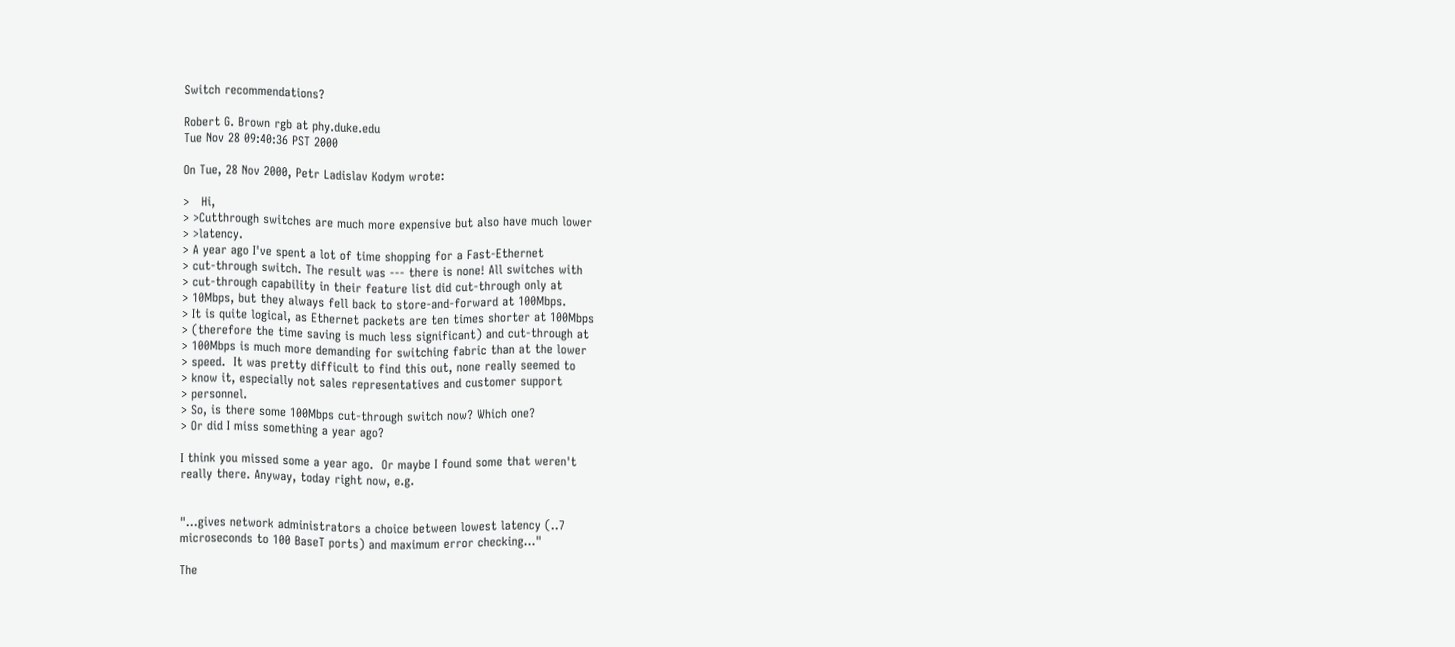Switch recommendations?

Robert G. Brown rgb at phy.duke.edu
Tue Nov 28 09:40:36 PST 2000

On Tue, 28 Nov 2000, Petr Ladislav Kodym wrote:

>   Hi,
> >Cutthrough switches are much more expensive but also have much lower
> >latency.
> A year ago I've spent a lot of time shopping for a Fast-Ethernet
> cut-through switch. The result was --- there is none! All switches with
> cut-through capability in their feature list did cut-through only at
> 10Mbps, but they always fell back to store-and-forward at 100Mbps.
> It is quite logical, as Ethernet packets are ten times shorter at 100Mbps
> (therefore the time saving is much less significant) and cut-through at
> 100Mbps is much more demanding for switching fabric than at the lower
> speed.  It was pretty difficult to find this out, none really seemed to
> know it, especially not sales representatives and customer support
> personnel.
> So, is there some 100Mbps cut-through switch now? Which one?
> Or did I miss something a year ago?

I think you missed some a year ago.  Or maybe I found some that weren't
really there. Anyway, today right now, e.g.


"...gives network administrators a choice between lowest latency (..7
microseconds to 100 BaseT ports) and maximum error checking..."

The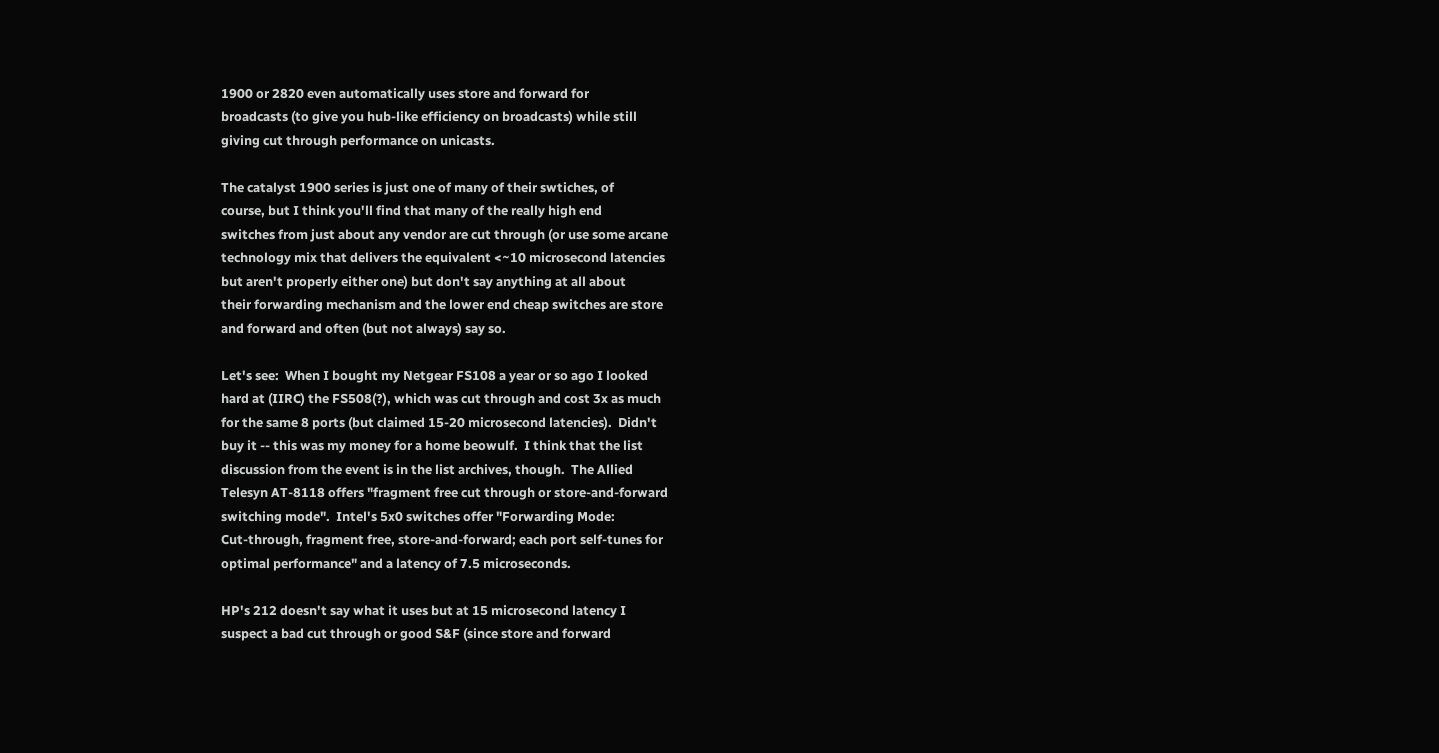1900 or 2820 even automatically uses store and forward for
broadcasts (to give you hub-like efficiency on broadcasts) while still
giving cut through performance on unicasts.

The catalyst 1900 series is just one of many of their swtiches, of
course, but I think you'll find that many of the really high end
switches from just about any vendor are cut through (or use some arcane
technology mix that delivers the equivalent <~10 microsecond latencies
but aren't properly either one) but don't say anything at all about
their forwarding mechanism and the lower end cheap switches are store
and forward and often (but not always) say so.

Let's see:  When I bought my Netgear FS108 a year or so ago I looked
hard at (IIRC) the FS508(?), which was cut through and cost 3x as much
for the same 8 ports (but claimed 15-20 microsecond latencies).  Didn't
buy it -- this was my money for a home beowulf.  I think that the list
discussion from the event is in the list archives, though.  The Allied
Telesyn AT-8118 offers "fragment free cut through or store-and-forward
switching mode".  Intel's 5x0 switches offer "Forwarding Mode:
Cut-through, fragment free, store-and-forward; each port self-tunes for
optimal performance" and a latency of 7.5 microseconds.

HP's 212 doesn't say what it uses but at 15 microsecond latency I
suspect a bad cut through or good S&F (since store and forward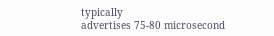typically
advertises 75-80 microsecond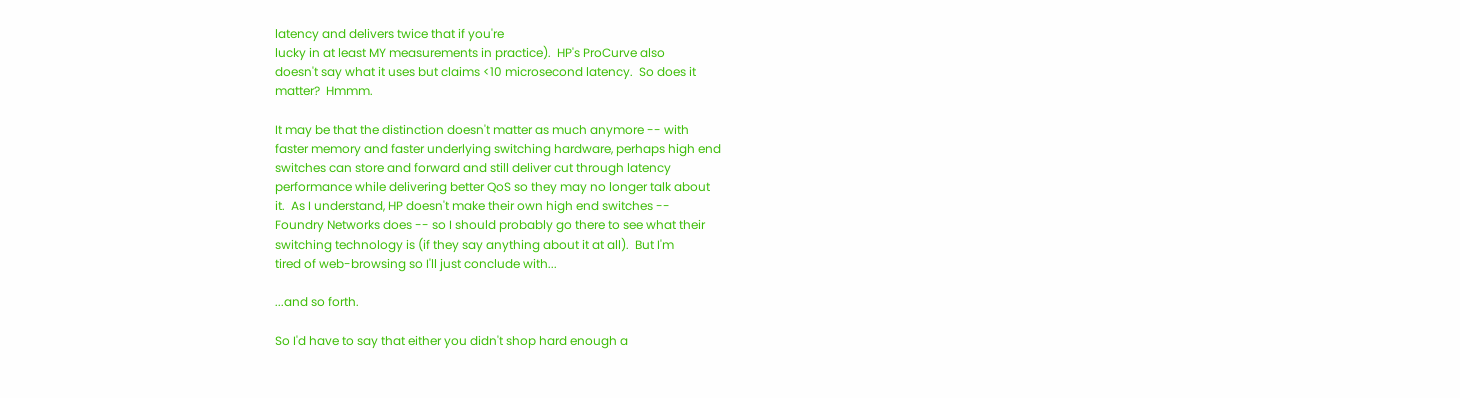latency and delivers twice that if you're
lucky in at least MY measurements in practice).  HP's ProCurve also
doesn't say what it uses but claims <10 microsecond latency.  So does it
matter?  Hmmm.

It may be that the distinction doesn't matter as much anymore -- with
faster memory and faster underlying switching hardware, perhaps high end
switches can store and forward and still deliver cut through latency
performance while delivering better QoS so they may no longer talk about
it.  As I understand, HP doesn't make their own high end switches --
Foundry Networks does -- so I should probably go there to see what their
switching technology is (if they say anything about it at all).  But I'm
tired of web-browsing so I'll just conclude with...

...and so forth.

So I'd have to say that either you didn't shop hard enough a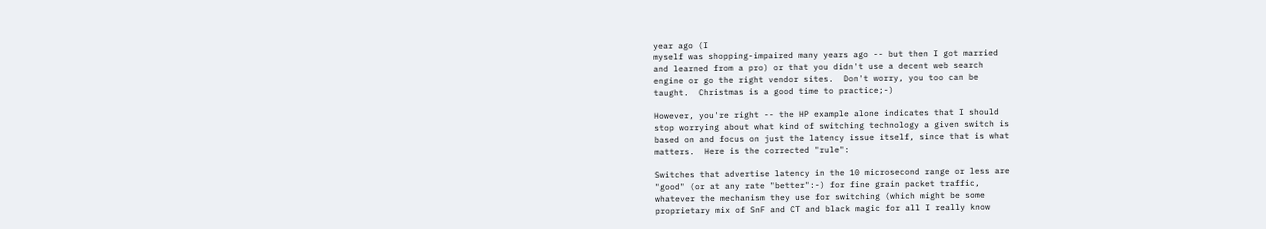year ago (I
myself was shopping-impaired many years ago -- but then I got married
and learned from a pro) or that you didn't use a decent web search
engine or go the right vendor sites.  Don't worry, you too can be
taught.  Christmas is a good time to practice;-)

However, you're right -- the HP example alone indicates that I should
stop worrying about what kind of switching technology a given switch is
based on and focus on just the latency issue itself, since that is what
matters.  Here is the corrected "rule":

Switches that advertise latency in the 10 microsecond range or less are
"good" (or at any rate "better":-) for fine grain packet traffic,
whatever the mechanism they use for switching (which might be some
proprietary mix of SnF and CT and black magic for all I really know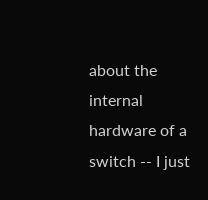about the internal hardware of a switch -- I just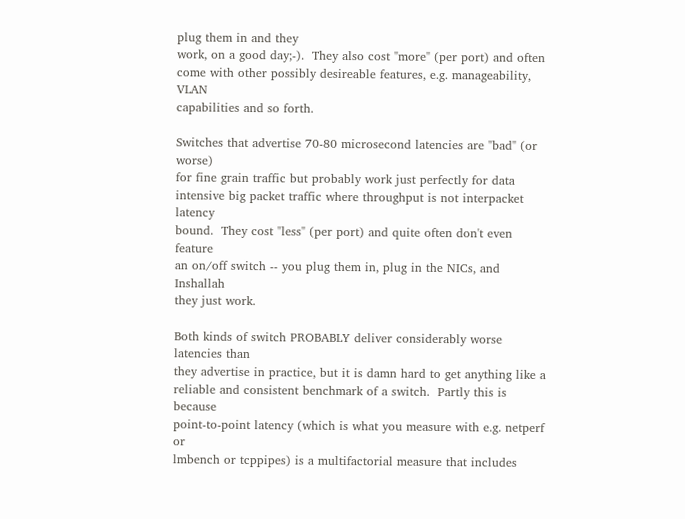plug them in and they
work, on a good day;-).  They also cost "more" (per port) and often
come with other possibly desireable features, e.g. manageability, VLAN
capabilities and so forth.

Switches that advertise 70-80 microsecond latencies are "bad" (or worse)
for fine grain traffic but probably work just perfectly for data
intensive big packet traffic where throughput is not interpacket latency
bound.  They cost "less" (per port) and quite often don't even feature
an on/off switch -- you plug them in, plug in the NICs, and Inshallah
they just work.

Both kinds of switch PROBABLY deliver considerably worse latencies than
they advertise in practice, but it is damn hard to get anything like a
reliable and consistent benchmark of a switch.  Partly this is because
point-to-point latency (which is what you measure with e.g. netperf or
lmbench or tcppipes) is a multifactorial measure that includes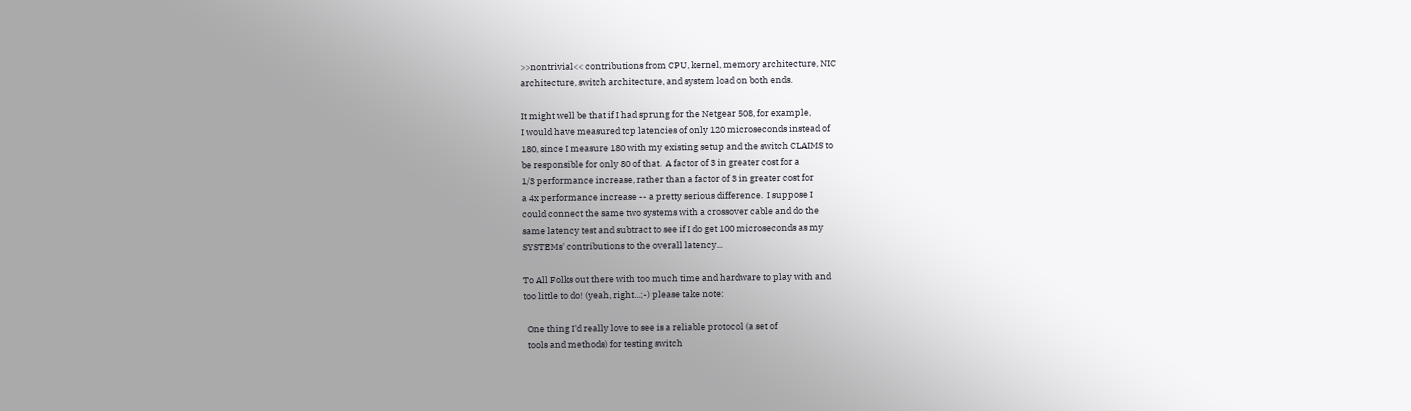>>nontrivial<< contributions from CPU, kernel, memory architecture, NIC
architecture, switch architecture, and system load on both ends.

It might well be that if I had sprung for the Netgear 508, for example,
I would have measured tcp latencies of only 120 microseconds instead of
180, since I measure 180 with my existing setup and the switch CLAIMS to
be responsible for only 80 of that.  A factor of 3 in greater cost for a
1/3 performance increase, rather than a factor of 3 in greater cost for
a 4x performance increase -- a pretty serious difference.  I suppose I
could connect the same two systems with a crossover cable and do the
same latency test and subtract to see if I do get 100 microseconds as my
SYSTEMs' contributions to the overall latency...

To All Folks out there with too much time and hardware to play with and
too little to do! (yeah, right...;-) please take note:

  One thing I'd really love to see is a reliable protocol (a set of
  tools and methods) for testing switch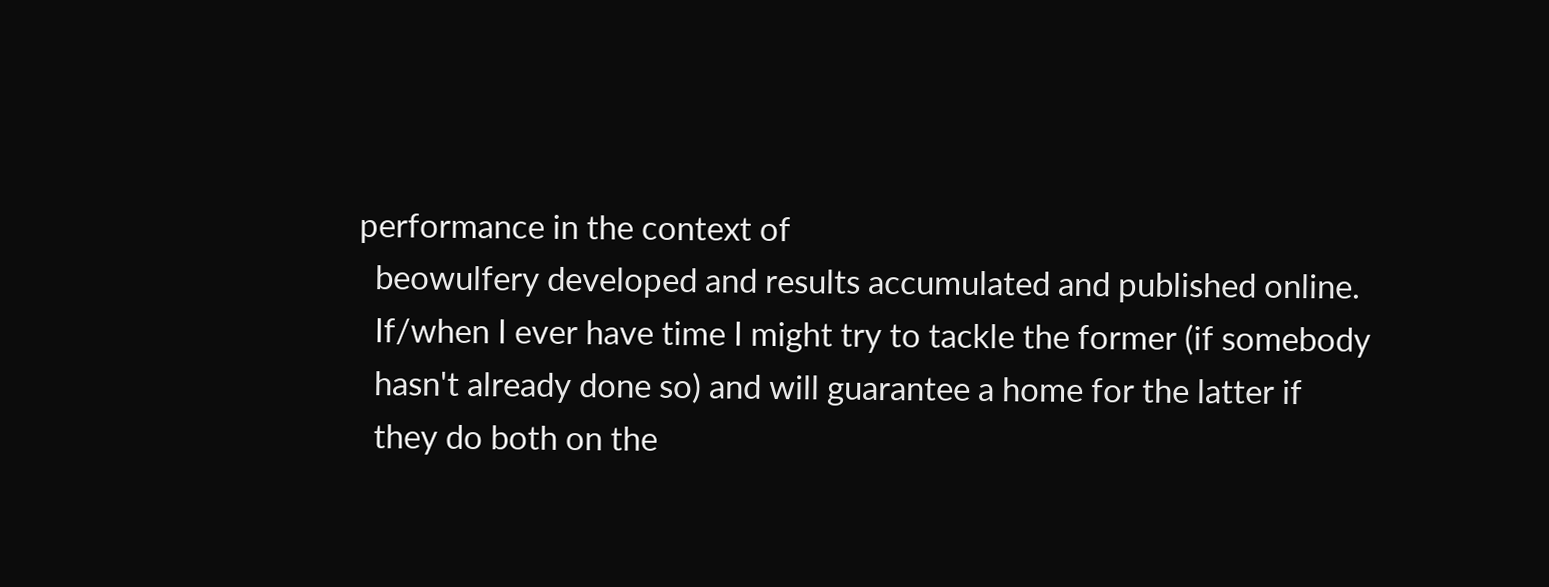performance in the context of
  beowulfery developed and results accumulated and published online.
  If/when I ever have time I might try to tackle the former (if somebody
  hasn't already done so) and will guarantee a home for the latter if
  they do both on the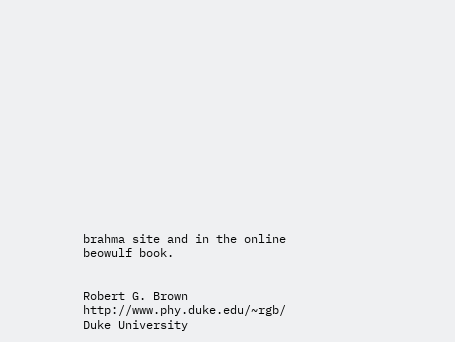brahma site and in the online beowulf book.


Robert G. Brown                        http://www.phy.duke.edu/~rgb/
Duke University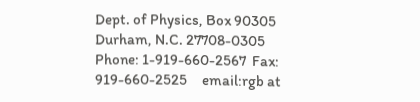Dept. of Physics, Box 90305
Durham, N.C. 27708-0305
Phone: 1-919-660-2567  Fax: 919-660-2525     email:rgb at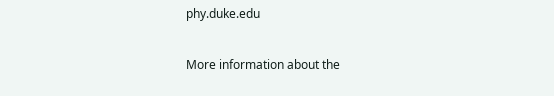phy.duke.edu

More information about the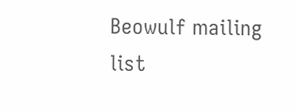Beowulf mailing list